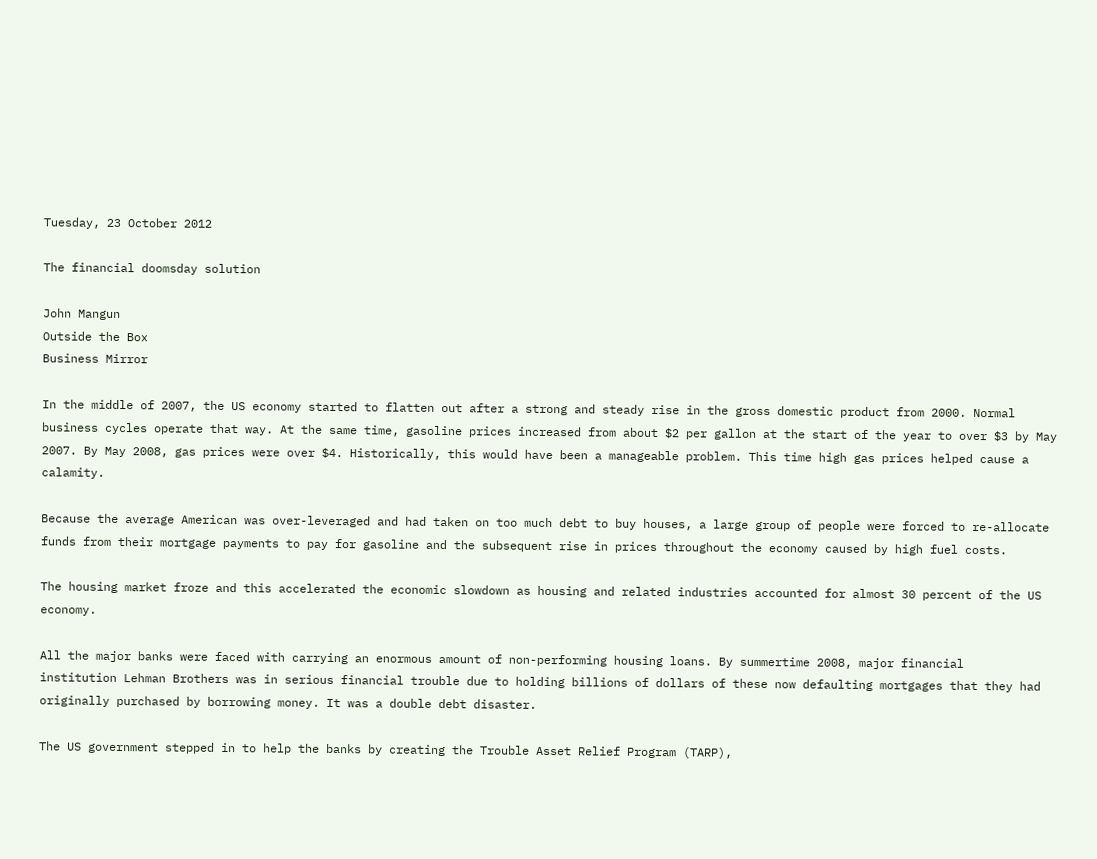Tuesday, 23 October 2012

The financial doomsday solution

John Mangun
Outside the Box
Business Mirror

In the middle of 2007, the US economy started to flatten out after a strong and steady rise in the gross domestic product from 2000. Normal business cycles operate that way. At the same time, gasoline prices increased from about $2 per gallon at the start of the year to over $3 by May 2007. By May 2008, gas prices were over $4. Historically, this would have been a manageable problem. This time high gas prices helped cause a calamity.

Because the average American was over-leveraged and had taken on too much debt to buy houses, a large group of people were forced to re-allocate funds from their mortgage payments to pay for gasoline and the subsequent rise in prices throughout the economy caused by high fuel costs.

The housing market froze and this accelerated the economic slowdown as housing and related industries accounted for almost 30 percent of the US economy.

All the major banks were faced with carrying an enormous amount of non-performing housing loans. By summertime 2008, major financial
institution Lehman Brothers was in serious financial trouble due to holding billions of dollars of these now defaulting mortgages that they had originally purchased by borrowing money. It was a double debt disaster.

The US government stepped in to help the banks by creating the Trouble Asset Relief Program (TARP),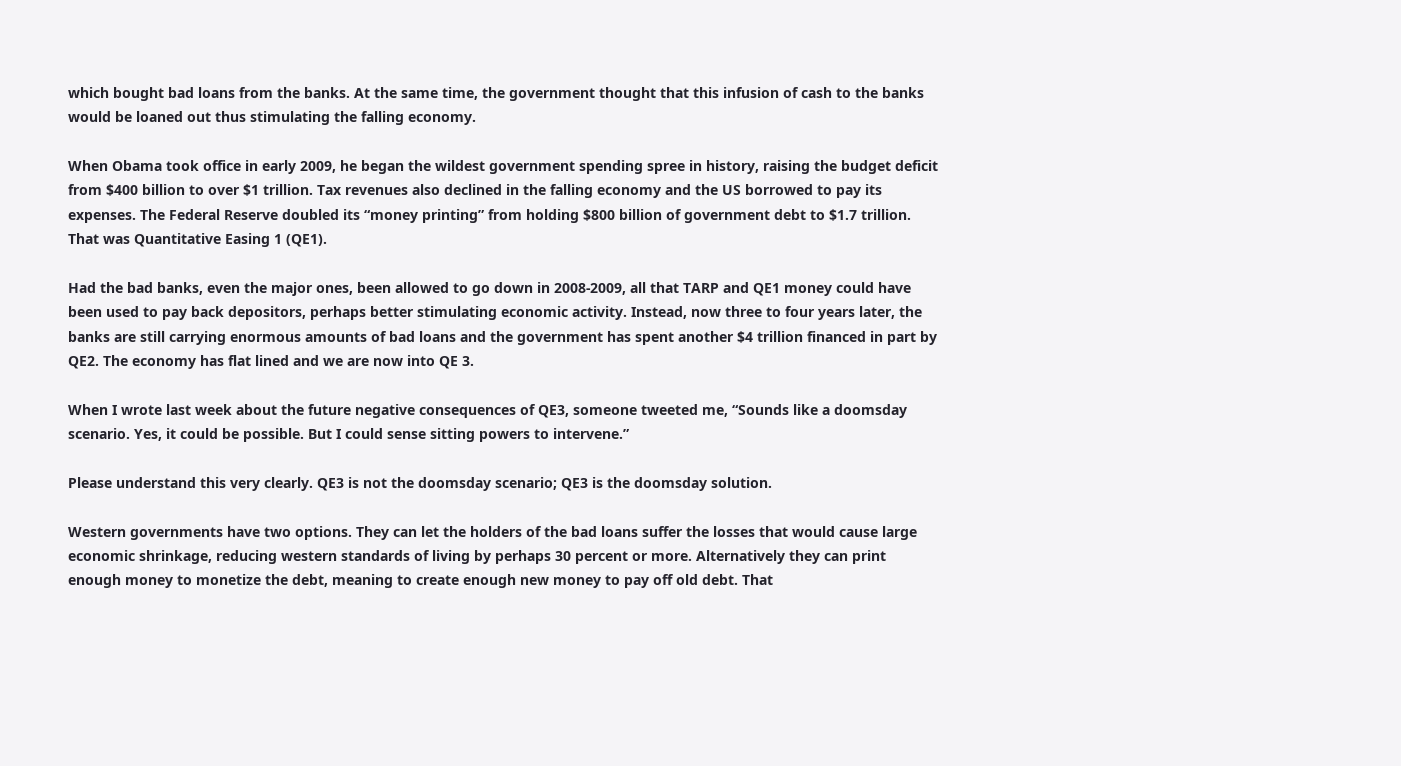which bought bad loans from the banks. At the same time, the government thought that this infusion of cash to the banks would be loaned out thus stimulating the falling economy.

When Obama took office in early 2009, he began the wildest government spending spree in history, raising the budget deficit from $400 billion to over $1 trillion. Tax revenues also declined in the falling economy and the US borrowed to pay its expenses. The Federal Reserve doubled its “money printing” from holding $800 billion of government debt to $1.7 trillion. That was Quantitative Easing 1 (QE1).

Had the bad banks, even the major ones, been allowed to go down in 2008-2009, all that TARP and QE1 money could have been used to pay back depositors, perhaps better stimulating economic activity. Instead, now three to four years later, the banks are still carrying enormous amounts of bad loans and the government has spent another $4 trillion financed in part by QE2. The economy has flat lined and we are now into QE 3.

When I wrote last week about the future negative consequences of QE3, someone tweeted me, “Sounds like a doomsday scenario. Yes, it could be possible. But I could sense sitting powers to intervene.”

Please understand this very clearly. QE3 is not the doomsday scenario; QE3 is the doomsday solution.

Western governments have two options. They can let the holders of the bad loans suffer the losses that would cause large economic shrinkage, reducing western standards of living by perhaps 30 percent or more. Alternatively they can print enough money to monetize the debt, meaning to create enough new money to pay off old debt. That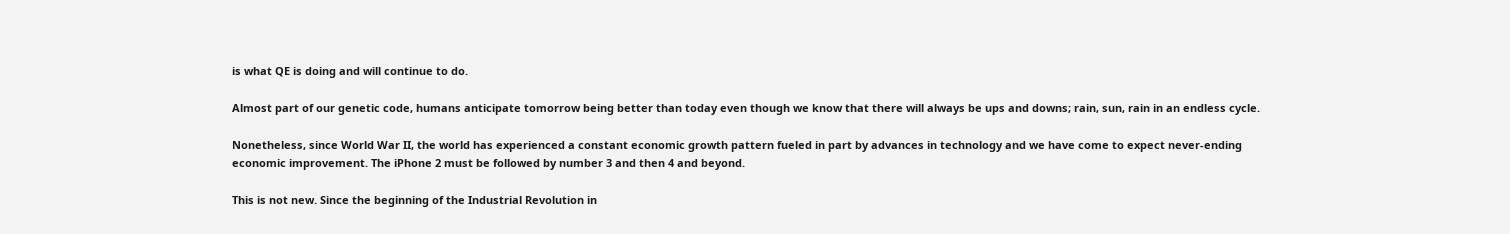is what QE is doing and will continue to do.

Almost part of our genetic code, humans anticipate tomorrow being better than today even though we know that there will always be ups and downs; rain, sun, rain in an endless cycle.

Nonetheless, since World War II, the world has experienced a constant economic growth pattern fueled in part by advances in technology and we have come to expect never-ending economic improvement. The iPhone 2 must be followed by number 3 and then 4 and beyond.

This is not new. Since the beginning of the Industrial Revolution in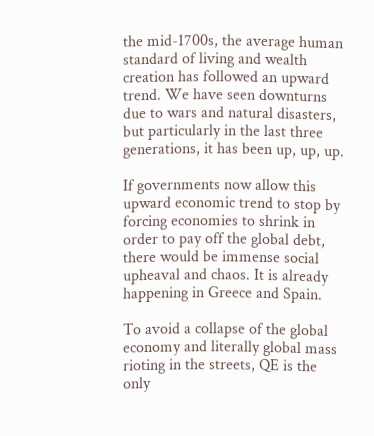the mid-1700s, the average human standard of living and wealth creation has followed an upward trend. We have seen downturns due to wars and natural disasters, but particularly in the last three generations, it has been up, up, up.

If governments now allow this upward economic trend to stop by
forcing economies to shrink in order to pay off the global debt, there would be immense social upheaval and chaos. It is already happening in Greece and Spain.

To avoid a collapse of the global economy and literally global mass rioting in the streets, QE is the only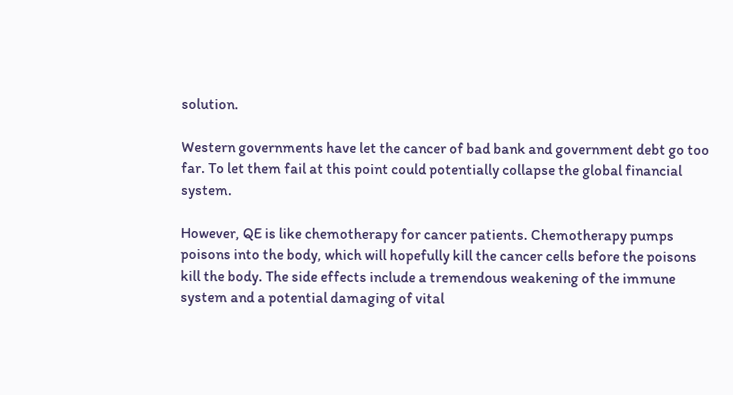solution.

Western governments have let the cancer of bad bank and government debt go too far. To let them fail at this point could potentially collapse the global financial system.

However, QE is like chemotherapy for cancer patients. Chemotherapy pumps poisons into the body, which will hopefully kill the cancer cells before the poisons kill the body. The side effects include a tremendous weakening of the immune system and a potential damaging of vital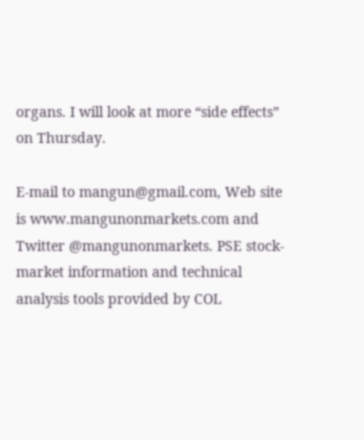organs. I will look at more “side effects” on Thursday.

E-mail to mangun@gmail.com, Web site is www.mangunonmarkets.com and Twitter @mangunonmarkets. PSE stock-market information and technical analysis tools provided by COL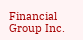Financial Group Inc.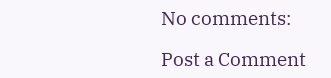No comments:

Post a Comment